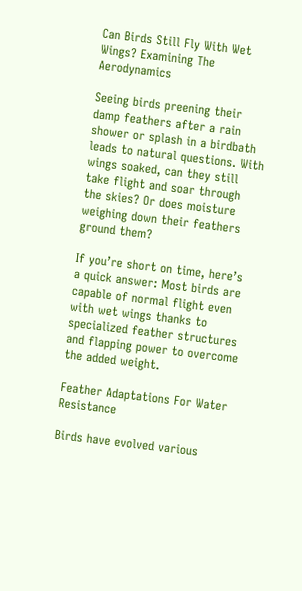Can Birds Still Fly With Wet Wings? Examining The Aerodynamics

Seeing birds preening their damp feathers after a rain shower or splash in a birdbath leads to natural questions. With wings soaked, can they still take flight and soar through the skies? Or does moisture weighing down their feathers ground them?

If you’re short on time, here’s a quick answer: Most birds are capable of normal flight even with wet wings thanks to specialized feather structures and flapping power to overcome the added weight.

Feather Adaptations For Water Resistance

Birds have evolved various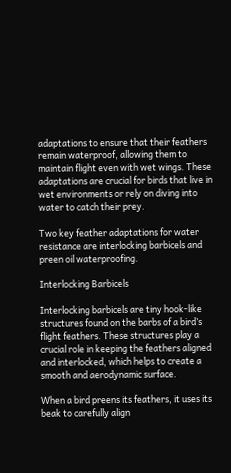adaptations to ensure that their feathers remain waterproof, allowing them to maintain flight even with wet wings. These adaptations are crucial for birds that live in wet environments or rely on diving into water to catch their prey.

Two key feather adaptations for water resistance are interlocking barbicels and preen oil waterproofing.

Interlocking Barbicels

Interlocking barbicels are tiny hook-like structures found on the barbs of a bird’s flight feathers. These structures play a crucial role in keeping the feathers aligned and interlocked, which helps to create a smooth and aerodynamic surface.

When a bird preens its feathers, it uses its beak to carefully align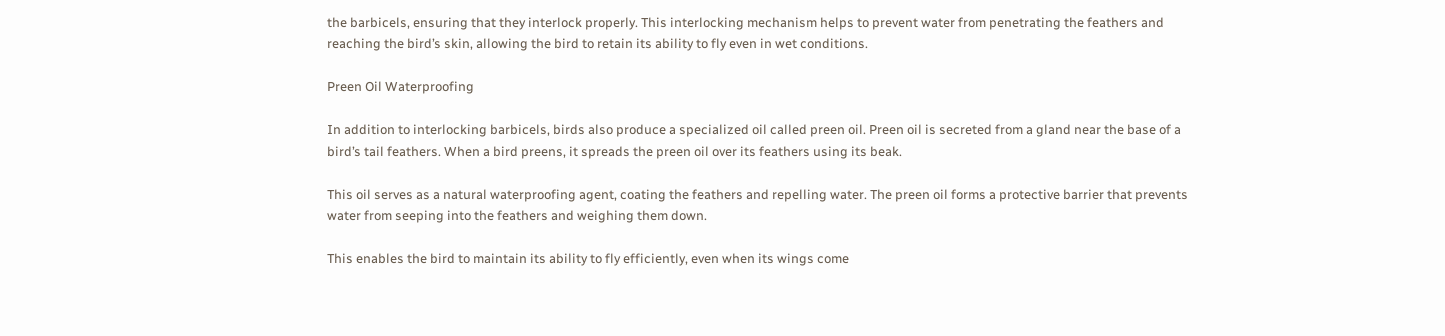the barbicels, ensuring that they interlock properly. This interlocking mechanism helps to prevent water from penetrating the feathers and reaching the bird’s skin, allowing the bird to retain its ability to fly even in wet conditions.

Preen Oil Waterproofing

In addition to interlocking barbicels, birds also produce a specialized oil called preen oil. Preen oil is secreted from a gland near the base of a bird’s tail feathers. When a bird preens, it spreads the preen oil over its feathers using its beak.

This oil serves as a natural waterproofing agent, coating the feathers and repelling water. The preen oil forms a protective barrier that prevents water from seeping into the feathers and weighing them down.

This enables the bird to maintain its ability to fly efficiently, even when its wings come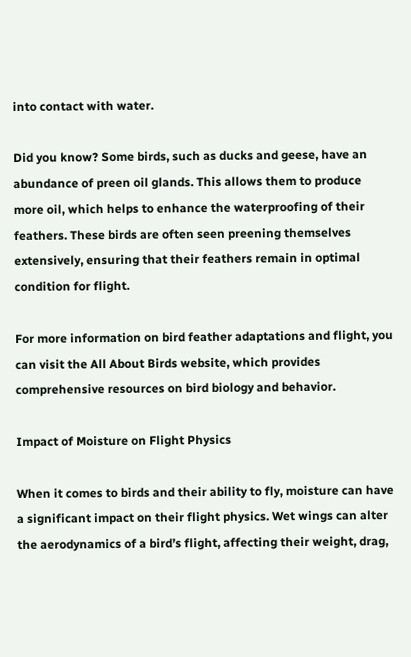into contact with water.

Did you know? Some birds, such as ducks and geese, have an abundance of preen oil glands. This allows them to produce more oil, which helps to enhance the waterproofing of their feathers. These birds are often seen preening themselves extensively, ensuring that their feathers remain in optimal condition for flight.

For more information on bird feather adaptations and flight, you can visit the All About Birds website, which provides comprehensive resources on bird biology and behavior.

Impact of Moisture on Flight Physics

When it comes to birds and their ability to fly, moisture can have a significant impact on their flight physics. Wet wings can alter the aerodynamics of a bird’s flight, affecting their weight, drag,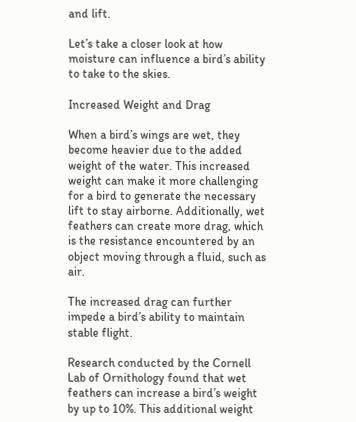and lift.

Let’s take a closer look at how moisture can influence a bird’s ability to take to the skies.

Increased Weight and Drag

When a bird’s wings are wet, they become heavier due to the added weight of the water. This increased weight can make it more challenging for a bird to generate the necessary lift to stay airborne. Additionally, wet feathers can create more drag, which is the resistance encountered by an object moving through a fluid, such as air.

The increased drag can further impede a bird’s ability to maintain stable flight.

Research conducted by the Cornell Lab of Ornithology found that wet feathers can increase a bird’s weight by up to 10%. This additional weight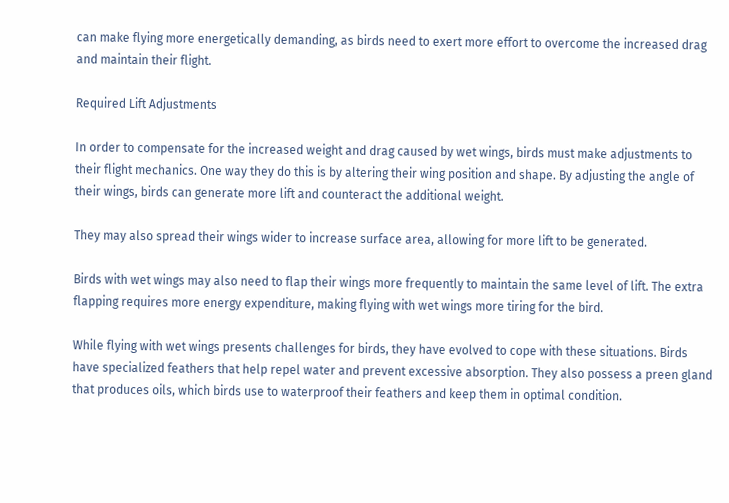can make flying more energetically demanding, as birds need to exert more effort to overcome the increased drag and maintain their flight.

Required Lift Adjustments

In order to compensate for the increased weight and drag caused by wet wings, birds must make adjustments to their flight mechanics. One way they do this is by altering their wing position and shape. By adjusting the angle of their wings, birds can generate more lift and counteract the additional weight.

They may also spread their wings wider to increase surface area, allowing for more lift to be generated.

Birds with wet wings may also need to flap their wings more frequently to maintain the same level of lift. The extra flapping requires more energy expenditure, making flying with wet wings more tiring for the bird.

While flying with wet wings presents challenges for birds, they have evolved to cope with these situations. Birds have specialized feathers that help repel water and prevent excessive absorption. They also possess a preen gland that produces oils, which birds use to waterproof their feathers and keep them in optimal condition.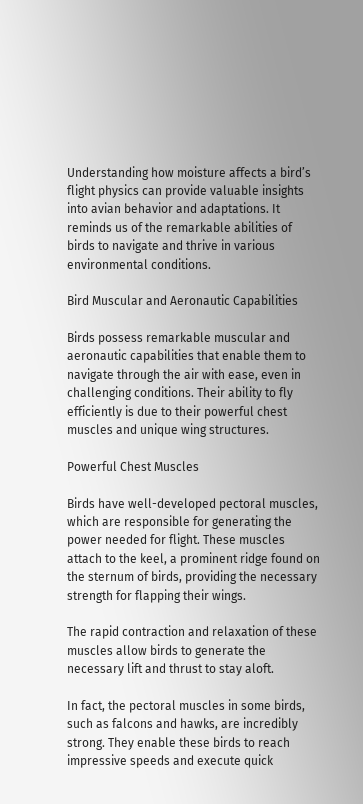Understanding how moisture affects a bird’s flight physics can provide valuable insights into avian behavior and adaptations. It reminds us of the remarkable abilities of birds to navigate and thrive in various environmental conditions.

Bird Muscular and Aeronautic Capabilities

Birds possess remarkable muscular and aeronautic capabilities that enable them to navigate through the air with ease, even in challenging conditions. Their ability to fly efficiently is due to their powerful chest muscles and unique wing structures.

Powerful Chest Muscles

Birds have well-developed pectoral muscles, which are responsible for generating the power needed for flight. These muscles attach to the keel, a prominent ridge found on the sternum of birds, providing the necessary strength for flapping their wings.

The rapid contraction and relaxation of these muscles allow birds to generate the necessary lift and thrust to stay aloft.

In fact, the pectoral muscles in some birds, such as falcons and hawks, are incredibly strong. They enable these birds to reach impressive speeds and execute quick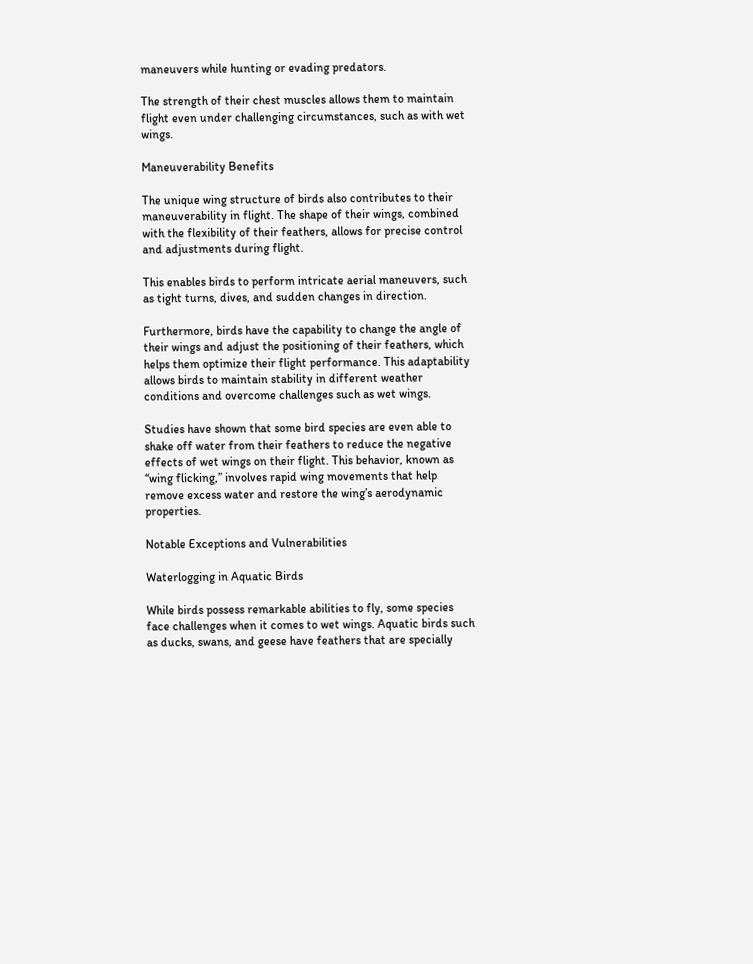maneuvers while hunting or evading predators.

The strength of their chest muscles allows them to maintain flight even under challenging circumstances, such as with wet wings.

Maneuverability Benefits

The unique wing structure of birds also contributes to their maneuverability in flight. The shape of their wings, combined with the flexibility of their feathers, allows for precise control and adjustments during flight.

This enables birds to perform intricate aerial maneuvers, such as tight turns, dives, and sudden changes in direction.

Furthermore, birds have the capability to change the angle of their wings and adjust the positioning of their feathers, which helps them optimize their flight performance. This adaptability allows birds to maintain stability in different weather conditions and overcome challenges such as wet wings.

Studies have shown that some bird species are even able to shake off water from their feathers to reduce the negative effects of wet wings on their flight. This behavior, known as “wing flicking,” involves rapid wing movements that help remove excess water and restore the wing’s aerodynamic properties.

Notable Exceptions and Vulnerabilities

Waterlogging in Aquatic Birds

While birds possess remarkable abilities to fly, some species face challenges when it comes to wet wings. Aquatic birds such as ducks, swans, and geese have feathers that are specially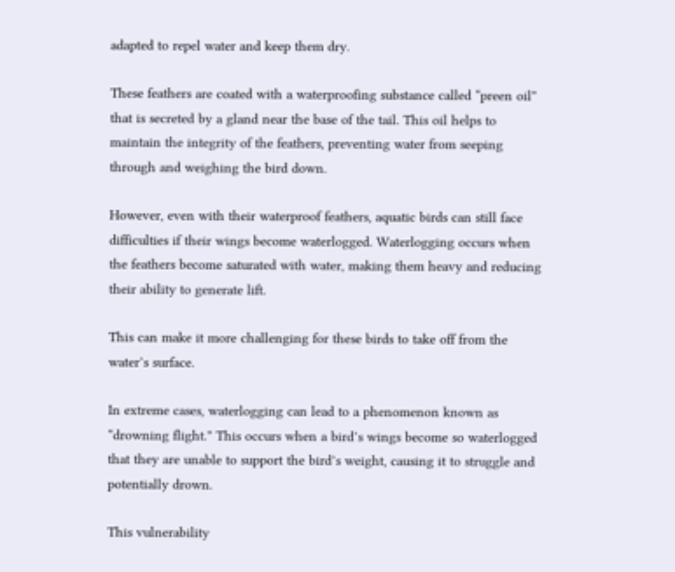adapted to repel water and keep them dry.

These feathers are coated with a waterproofing substance called “preen oil” that is secreted by a gland near the base of the tail. This oil helps to maintain the integrity of the feathers, preventing water from seeping through and weighing the bird down.

However, even with their waterproof feathers, aquatic birds can still face difficulties if their wings become waterlogged. Waterlogging occurs when the feathers become saturated with water, making them heavy and reducing their ability to generate lift.

This can make it more challenging for these birds to take off from the water’s surface.

In extreme cases, waterlogging can lead to a phenomenon known as “drowning flight.” This occurs when a bird’s wings become so waterlogged that they are unable to support the bird’s weight, causing it to struggle and potentially drown.

This vulnerability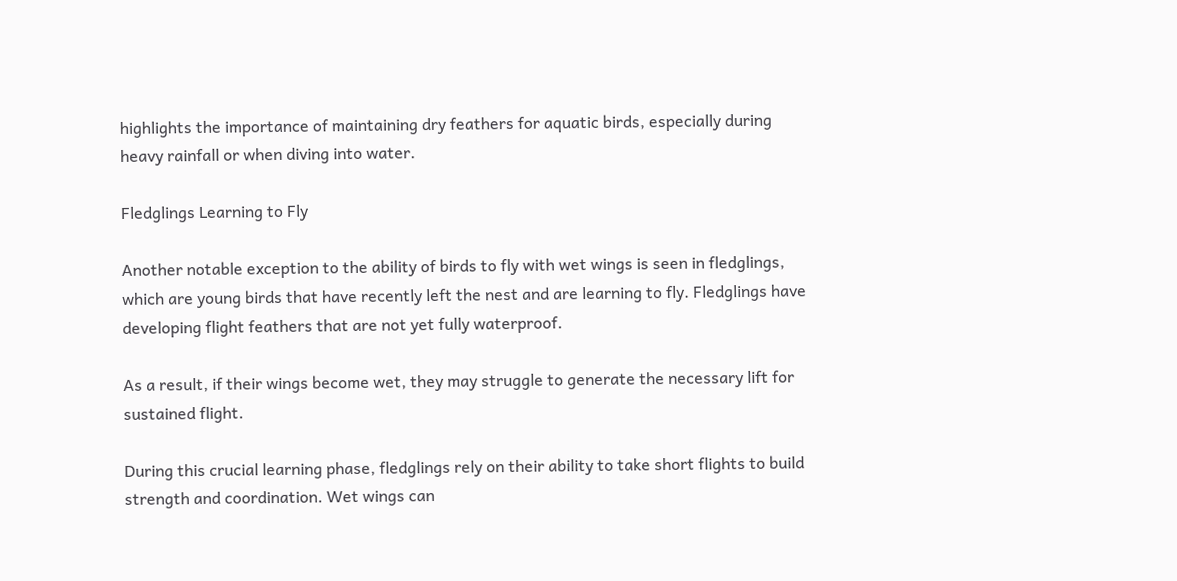highlights the importance of maintaining dry feathers for aquatic birds, especially during heavy rainfall or when diving into water.

Fledglings Learning to Fly

Another notable exception to the ability of birds to fly with wet wings is seen in fledglings, which are young birds that have recently left the nest and are learning to fly. Fledglings have developing flight feathers that are not yet fully waterproof.

As a result, if their wings become wet, they may struggle to generate the necessary lift for sustained flight.

During this crucial learning phase, fledglings rely on their ability to take short flights to build strength and coordination. Wet wings can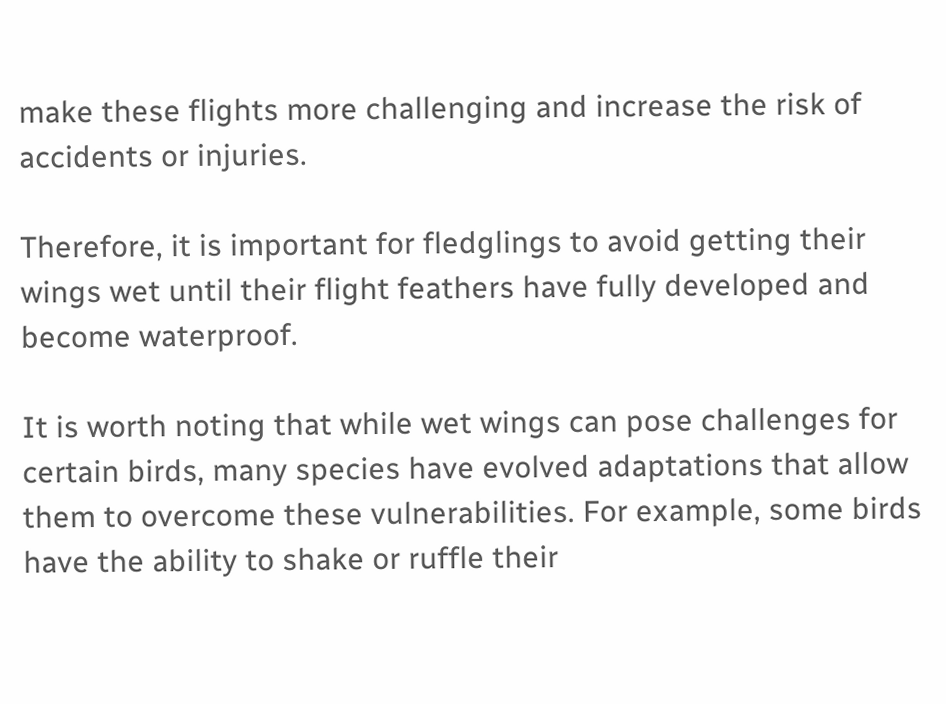make these flights more challenging and increase the risk of accidents or injuries.

Therefore, it is important for fledglings to avoid getting their wings wet until their flight feathers have fully developed and become waterproof.

It is worth noting that while wet wings can pose challenges for certain birds, many species have evolved adaptations that allow them to overcome these vulnerabilities. For example, some birds have the ability to shake or ruffle their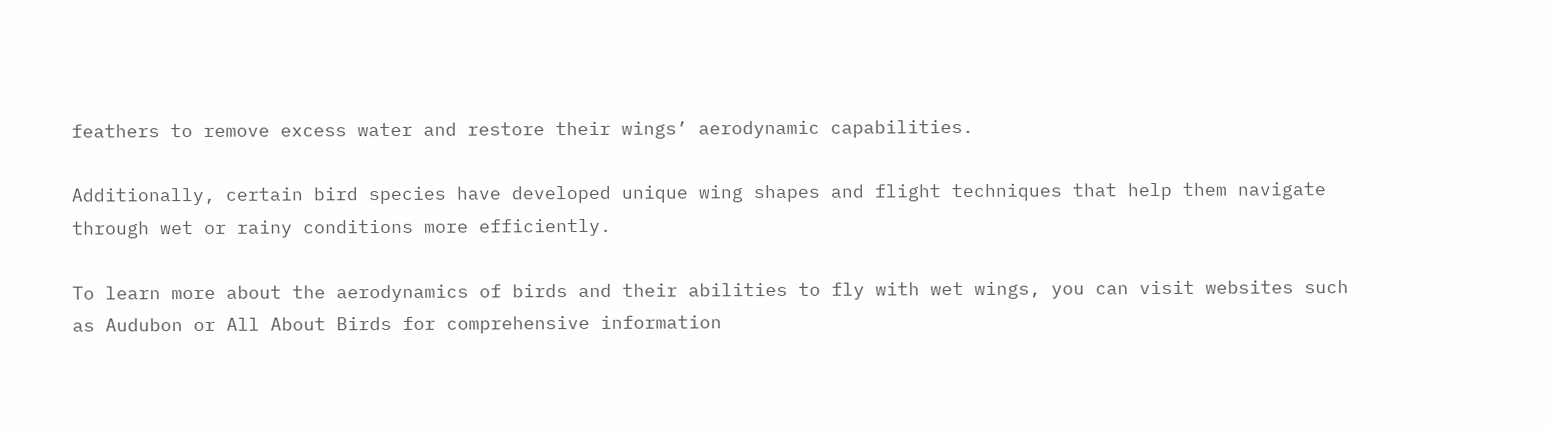feathers to remove excess water and restore their wings’ aerodynamic capabilities.

Additionally, certain bird species have developed unique wing shapes and flight techniques that help them navigate through wet or rainy conditions more efficiently.

To learn more about the aerodynamics of birds and their abilities to fly with wet wings, you can visit websites such as Audubon or All About Birds for comprehensive information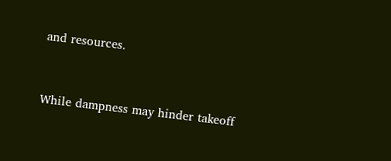and resources.


While dampness may hinder takeoff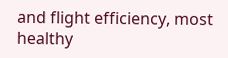and flight efficiency, most healthy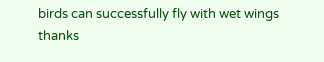birds can successfully fly with wet wings thanks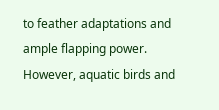to feather adaptations and ample flapping power. However, aquatic birds and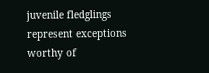juvenile fledglings represent exceptions worthy of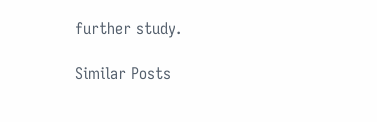further study.

Similar Posts